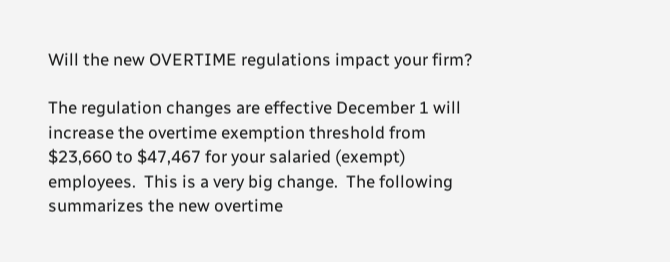Will the new OVERTIME regulations impact your firm?

The regulation changes are effective December 1 will increase the overtime exemption threshold from $23,660 to $47,467 for your salaried (exempt) employees.  This is a very big change.  The following summarizes the new overtime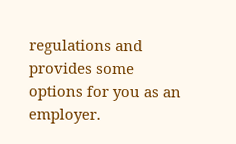regulations and provides some options for you as an employer.